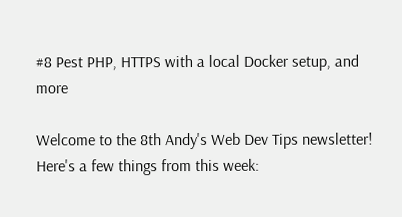#8 Pest PHP, HTTPS with a local Docker setup, and more

Welcome to the 8th Andy's Web Dev Tips newsletter! Here's a few things from this week: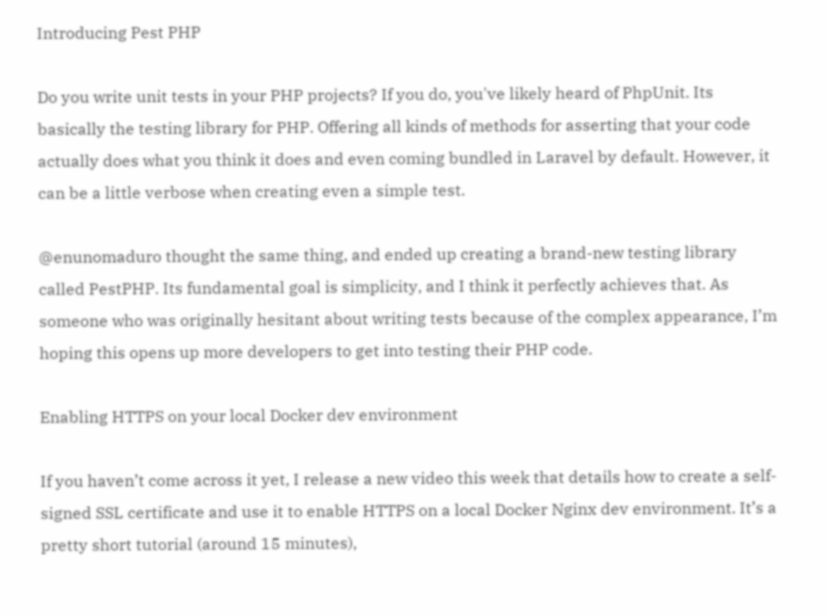Introducing Pest PHP

Do you write unit tests in your PHP projects? If you do, you've likely heard of PhpUnit. Its basically the testing library for PHP. Offering all kinds of methods for asserting that your code actually does what you think it does and even coming bundled in Laravel by default. However, it can be a little verbose when creating even a simple test.

@enunomaduro thought the same thing, and ended up creating a brand-new testing library called PestPHP. Its fundamental goal is simplicity, and I think it perfectly achieves that. As someone who was originally hesitant about writing tests because of the complex appearance, I’m hoping this opens up more developers to get into testing their PHP code.

Enabling HTTPS on your local Docker dev environment

If you haven’t come across it yet, I release a new video this week that details how to create a self-signed SSL certificate and use it to enable HTTPS on a local Docker Nginx dev environment. It’s a pretty short tutorial (around 15 minutes),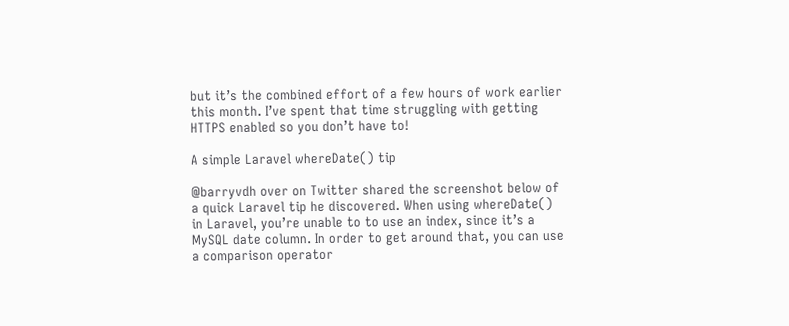but it’s the combined effort of a few hours of work earlier this month. I’ve spent that time struggling with getting HTTPS enabled so you don’t have to!

A simple Laravel whereDate() tip

@barryvdh over on Twitter shared the screenshot below of a quick Laravel tip he discovered. When using whereDate() in Laravel, you’re unable to to use an index, since it’s a MySQL date column. In order to get around that, you can use a comparison operator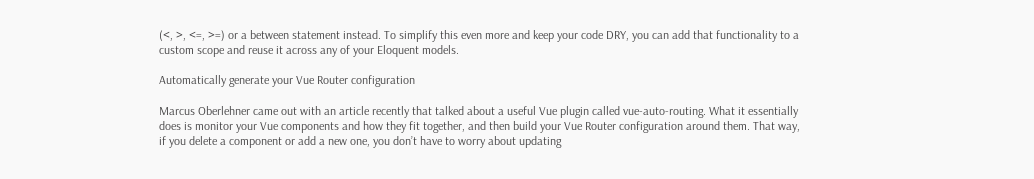(<, >, <=, >=) or a between statement instead. To simplify this even more and keep your code DRY, you can add that functionality to a custom scope and reuse it across any of your Eloquent models.

Automatically generate your Vue Router configuration

Marcus Oberlehner came out with an article recently that talked about a useful Vue plugin called vue-auto-routing. What it essentially does is monitor your Vue components and how they fit together, and then build your Vue Router configuration around them. That way, if you delete a component or add a new one, you don’t have to worry about updating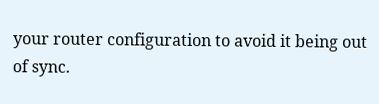your router configuration to avoid it being out of sync.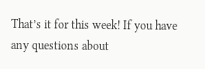That’s it for this week! If you have any questions about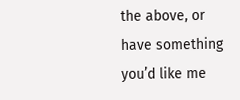the above, or have something you’d like me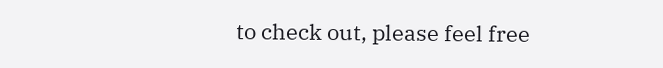to check out, please feel free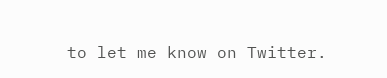to let me know on Twitter.